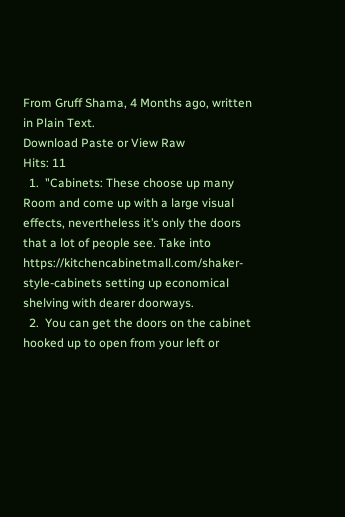From Gruff Shama, 4 Months ago, written in Plain Text.
Download Paste or View Raw
Hits: 11
  1.  "Cabinets: These choose up many Room and come up with a large visual effects, nevertheless it’s only the doors that a lot of people see. Take into https://kitchencabinetmall.com/shaker-style-cabinets setting up economical shelving with dearer doorways.
  2.  You can get the doors on the cabinet hooked up to open from your left or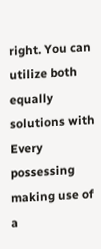right. You can utilize both equally solutions with Every possessing making use of a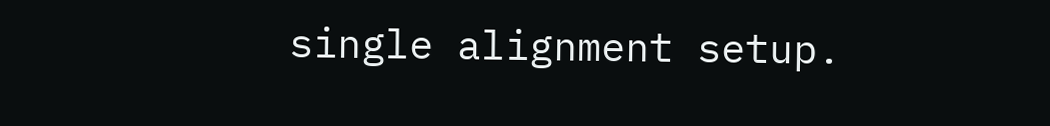single alignment setup.